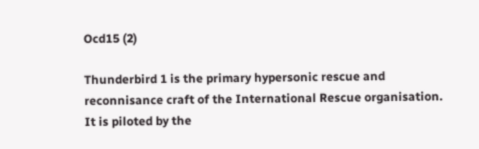Ocd15 (2)

Thunderbird 1 is the primary hypersonic rescue and reconnisance craft of the International Rescue organisation. It is piloted by the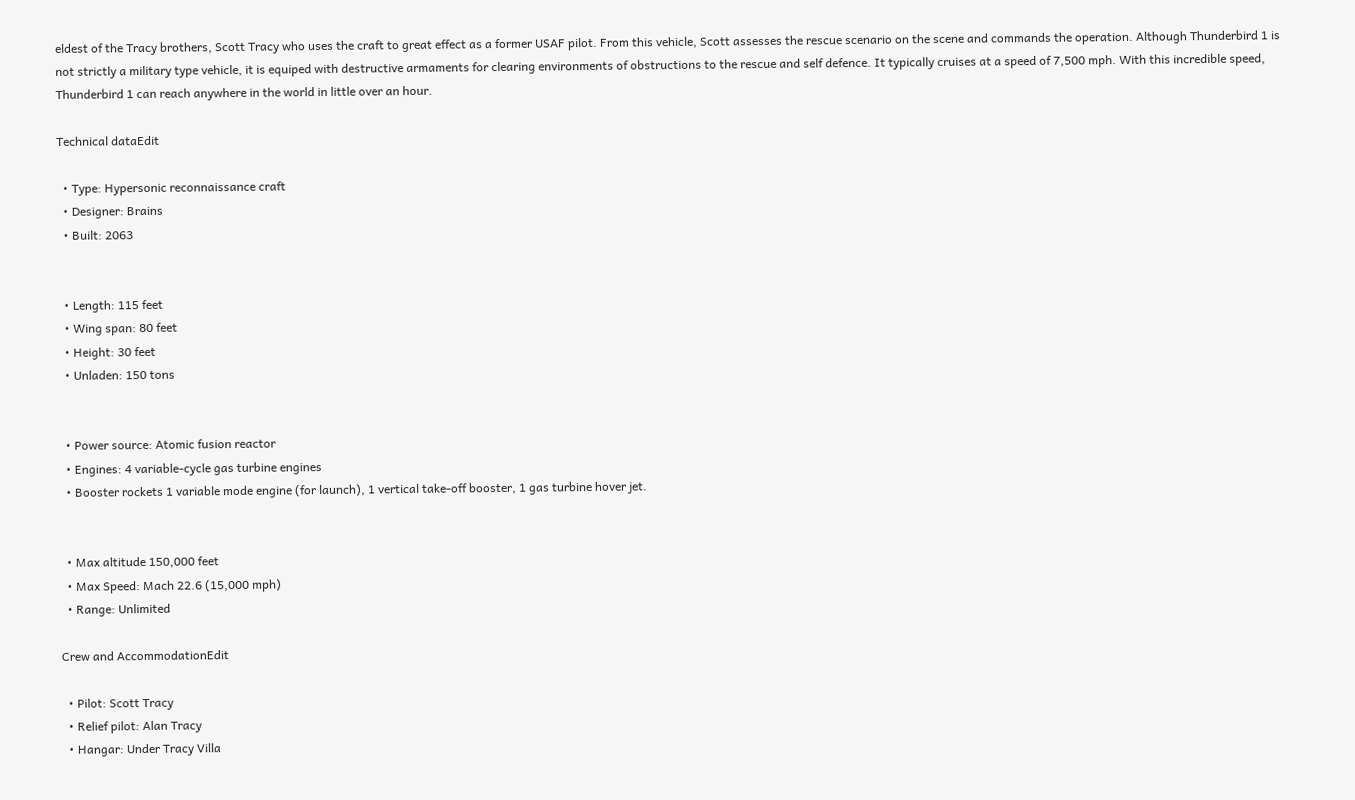eldest of the Tracy brothers, Scott Tracy who uses the craft to great effect as a former USAF pilot. From this vehicle, Scott assesses the rescue scenario on the scene and commands the operation. Although Thunderbird 1 is not strictly a military type vehicle, it is equiped with destructive armaments for clearing environments of obstructions to the rescue and self defence. It typically cruises at a speed of 7,500 mph. With this incredible speed, Thunderbird 1 can reach anywhere in the world in little over an hour.

Technical dataEdit

  • Type: Hypersonic reconnaissance craft
  • Designer: Brains
  • Built: 2063


  • Length: 115 feet
  • Wing span: 80 feet
  • Height: 30 feet
  • Unladen: 150 tons


  • Power source: Atomic fusion reactor
  • Engines: 4 variable-cycle gas turbine engines
  • Booster rockets 1 variable mode engine (for launch), 1 vertical take-off booster, 1 gas turbine hover jet.


  • Max altitude 150,000 feet
  • Max Speed: Mach 22.6 (15,000 mph)
  • Range: Unlimited

Crew and AccommodationEdit

  • Pilot: Scott Tracy
  • Relief pilot: Alan Tracy
  • Hangar: Under Tracy Villa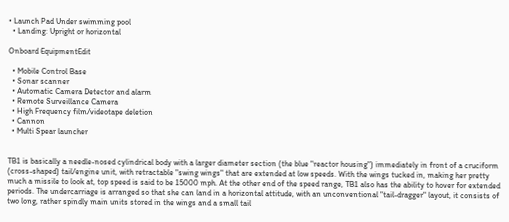• Launch Pad Under swimming pool
  • Landing: Upright or horizontal

Onboard EquipmentEdit

  • Mobile Control Base
  • Sonar scanner
  • Automatic Camera Detector and alarm
  • Remote Surveillance Camera
  • High Frequency film/videotape deletion
  • Cannon
  • Multi Spear launcher


TB1 is basically a needle-nosed cylindrical body with a larger diameter section (the blue "reactor housing") immediately in front of a cruciform (cross-shaped) tail/engine unit, with retractable "swing wings" that are extended at low speeds. With the wings tucked in, making her pretty much a missile to look at, top speed is said to be 15000 mph. At the other end of the speed range, TB1 also has the ability to hover for extended periods. The undercarriage is arranged so that she can land in a horizontal attitude, with an unconventional "tail-dragger" layout, it consists of two long, rather spindly main units stored in the wings and a small tail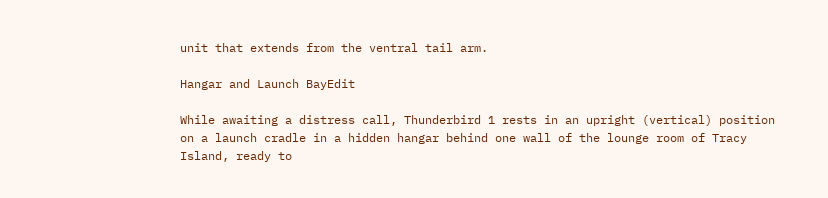unit that extends from the ventral tail arm.

Hangar and Launch BayEdit

While awaiting a distress call, Thunderbird 1 rests in an upright (vertical) position on a launch cradle in a hidden hangar behind one wall of the lounge room of Tracy Island, ready to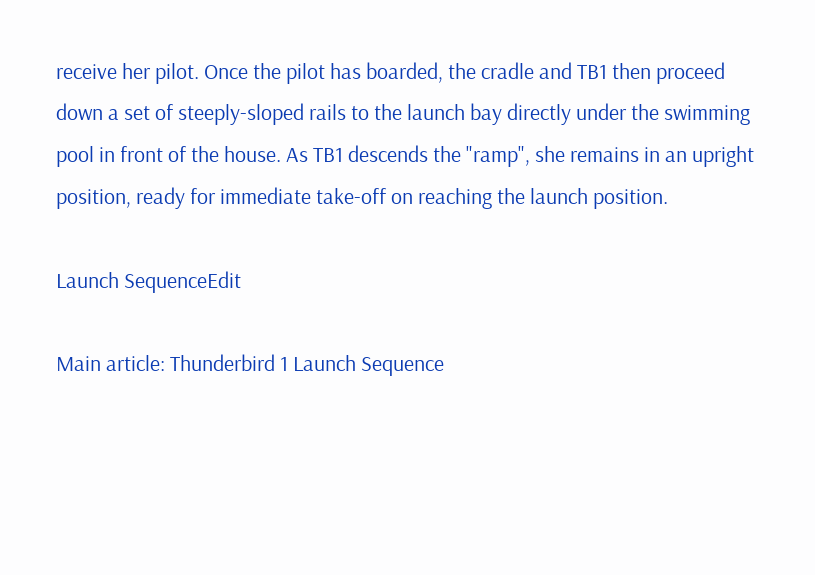receive her pilot. Once the pilot has boarded, the cradle and TB1 then proceed down a set of steeply-sloped rails to the launch bay directly under the swimming pool in front of the house. As TB1 descends the "ramp", she remains in an upright position, ready for immediate take-off on reaching the launch position.

Launch SequenceEdit

Main article: Thunderbird 1 Launch Sequence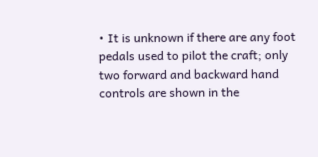• It is unknown if there are any foot pedals used to pilot the craft; only two forward and backward hand controls are shown in the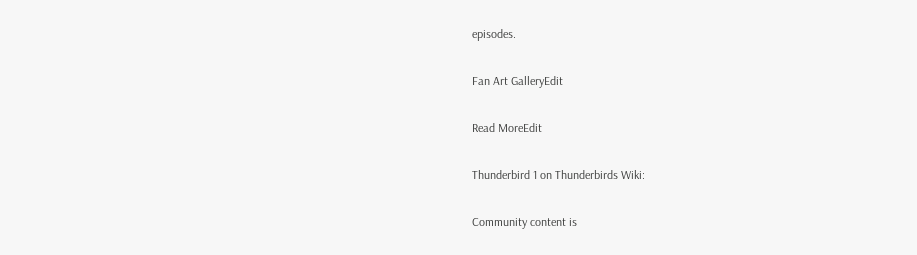episodes.

Fan Art GalleryEdit

Read MoreEdit

Thunderbird 1 on Thunderbirds Wiki:

Community content is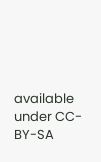available under CC-BY-SA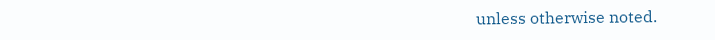unless otherwise noted.